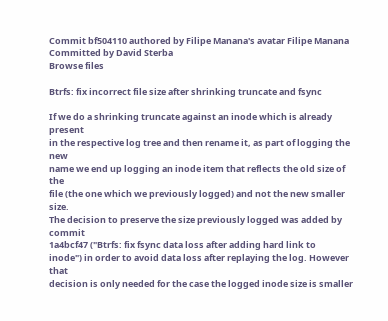Commit bf504110 authored by Filipe Manana's avatar Filipe Manana Committed by David Sterba
Browse files

Btrfs: fix incorrect file size after shrinking truncate and fsync

If we do a shrinking truncate against an inode which is already present
in the respective log tree and then rename it, as part of logging the new
name we end up logging an inode item that reflects the old size of the
file (the one which we previously logged) and not the new smaller size.
The decision to preserve the size previously logged was added by commit
1a4bcf47 ("Btrfs: fix fsync data loss after adding hard link to
inode") in order to avoid data loss after replaying the log. However that
decision is only needed for the case the logged inode size is smaller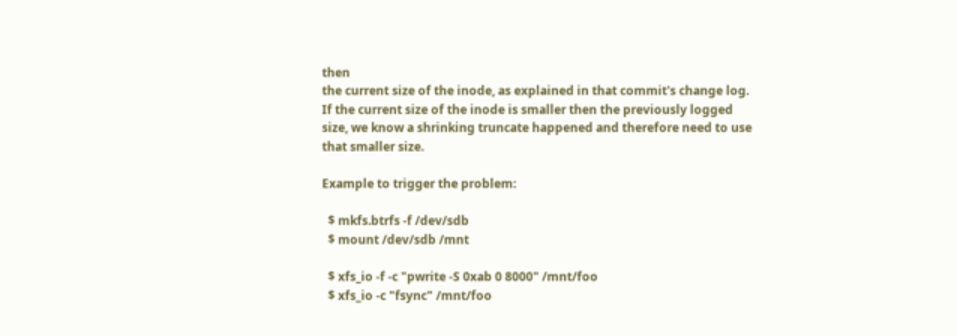then
the current size of the inode, as explained in that commit's change log.
If the current size of the inode is smaller then the previously logged
size, we know a shrinking truncate happened and therefore need to use
that smaller size.

Example to trigger the problem:

  $ mkfs.btrfs -f /dev/sdb
  $ mount /dev/sdb /mnt

  $ xfs_io -f -c "pwrite -S 0xab 0 8000" /mnt/foo
  $ xfs_io -c "fsync" /mnt/foo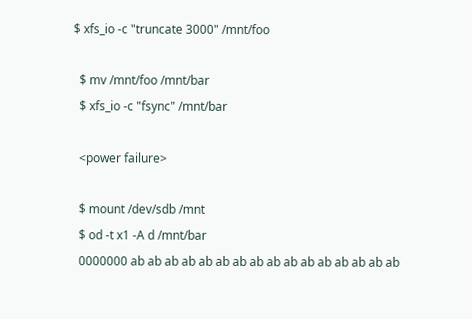$ xfs_io -c "truncate 3000" /mnt/foo

  $ mv /mnt/foo /mnt/bar
  $ xfs_io -c "fsync" /mnt/bar

  <power failure>

  $ mount /dev/sdb /mnt
  $ od -t x1 -A d /mnt/bar
  0000000 ab ab ab ab ab ab ab ab ab ab ab ab ab ab ab ab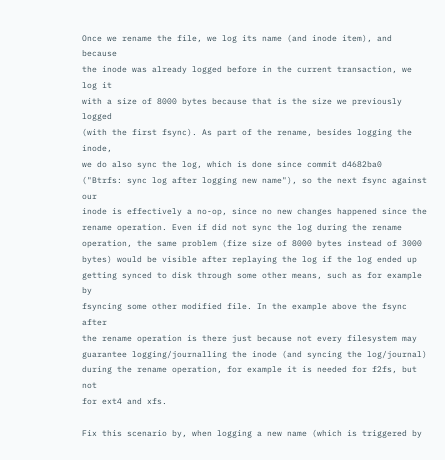Once we rename the file, we log its name (and inode item), and because
the inode was already logged before in the current transaction, we log it
with a size of 8000 bytes because that is the size we previously logged
(with the first fsync). As part of the rename, besides logging the inode,
we do also sync the log, which is done since commit d4682ba0
("Btrfs: sync log after logging new name"), so the next fsync against our
inode is effectively a no-op, since no new changes happened since the
rename operation. Even if did not sync the log during the rename
operation, the same problem (fize size of 8000 bytes instead of 3000
bytes) would be visible after replaying the log if the log ended up
getting synced to disk through some other means, such as for example by
fsyncing some other modified file. In the example above the fsync after
the rename operation is there just because not every filesystem may
guarantee logging/journalling the inode (and syncing the log/journal)
during the rename operation, for example it is needed for f2fs, but not
for ext4 and xfs.

Fix this scenario by, when logging a new name (which is triggered by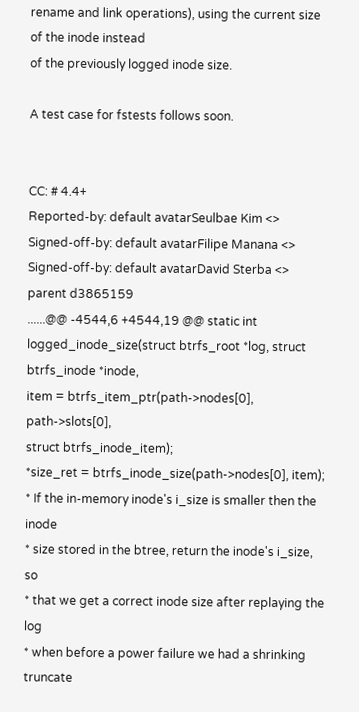rename and link operations), using the current size of the inode instead
of the previously logged inode size.

A test case for fstests follows soon.


CC: # 4.4+
Reported-by: default avatarSeulbae Kim <>
Signed-off-by: default avatarFilipe Manana <>
Signed-off-by: default avatarDavid Sterba <>
parent d3865159
......@@ -4544,6 +4544,19 @@ static int logged_inode_size(struct btrfs_root *log, struct btrfs_inode *inode,
item = btrfs_item_ptr(path->nodes[0], path->slots[0],
struct btrfs_inode_item);
*size_ret = btrfs_inode_size(path->nodes[0], item);
* If the in-memory inode's i_size is smaller then the inode
* size stored in the btree, return the inode's i_size, so
* that we get a correct inode size after replaying the log
* when before a power failure we had a shrinking truncate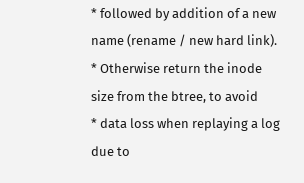* followed by addition of a new name (rename / new hard link).
* Otherwise return the inode size from the btree, to avoid
* data loss when replaying a log due to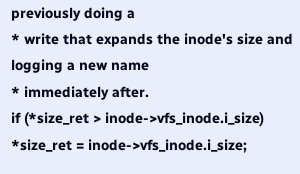previously doing a
* write that expands the inode's size and logging a new name
* immediately after.
if (*size_ret > inode->vfs_inode.i_size)
*size_ret = inode->vfs_inode.i_size;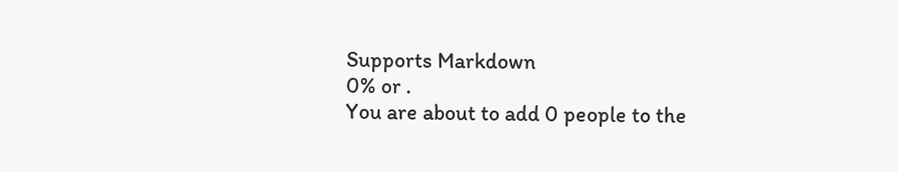Supports Markdown
0% or .
You are about to add 0 people to the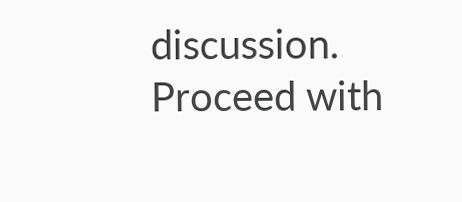discussion. Proceed with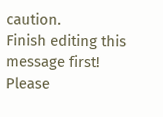caution.
Finish editing this message first!
Please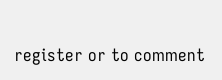register or to comment